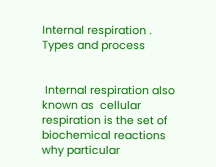Internal respiration . Types and process


 Internal respiration also known as  cellular respiration is the set of biochemical reactions why particular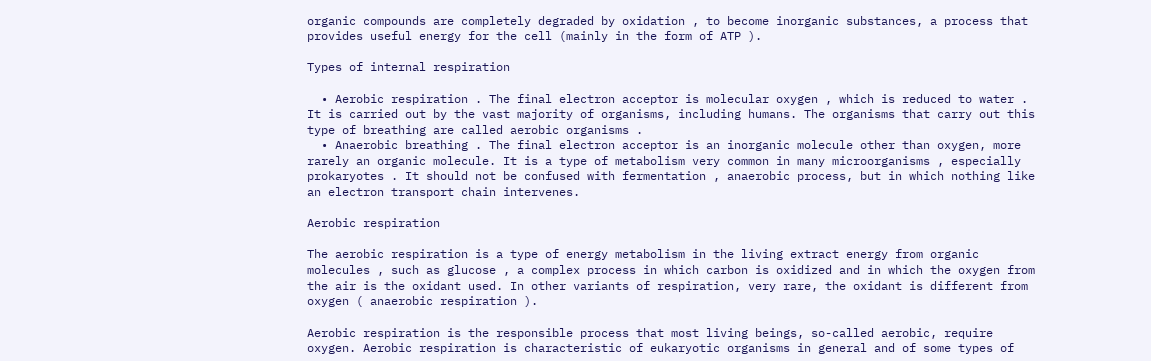organic compounds are completely degraded by oxidation , to become inorganic substances, a process that provides useful energy for the cell (mainly in the form of ATP ).

Types of internal respiration

  • Aerobic respiration . The final electron acceptor is molecular oxygen , which is reduced to water . It is carried out by the vast majority of organisms, including humans. The organisms that carry out this type of breathing are called aerobic organisms .
  • Anaerobic breathing . The final electron acceptor is an inorganic molecule other than oxygen, more rarely an organic molecule. It is a type of metabolism very common in many microorganisms , especially prokaryotes . It should not be confused with fermentation , anaerobic process, but in which nothing like an electron transport chain intervenes.

Aerobic respiration

The aerobic respiration is a type of energy metabolism in the living extract energy from organic molecules , such as glucose , a complex process in which carbon is oxidized and in which the oxygen from the air is the oxidant used. In other variants of respiration, very rare, the oxidant is different from oxygen ( anaerobic respiration ).

Aerobic respiration is the responsible process that most living beings, so-called aerobic, require oxygen. Aerobic respiration is characteristic of eukaryotic organisms in general and of some types of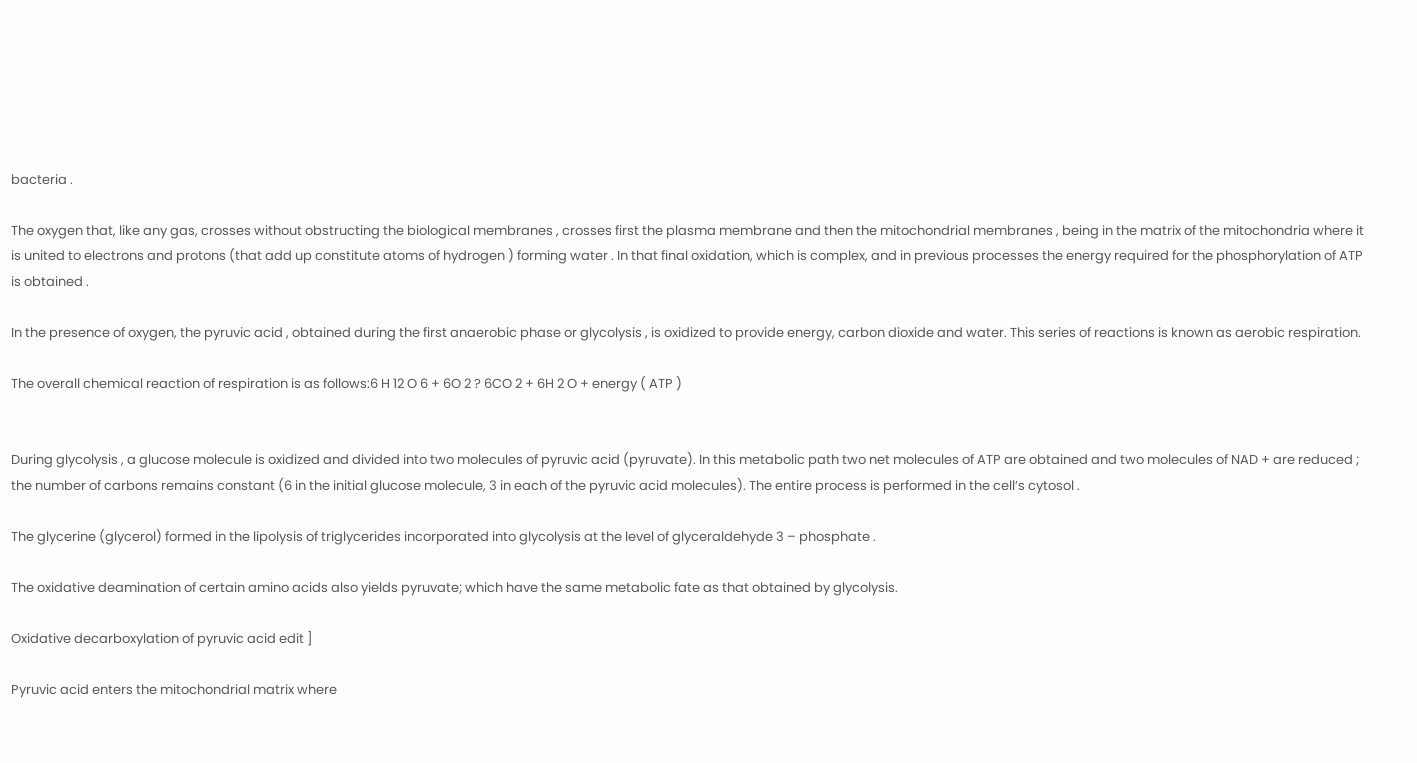bacteria .

The oxygen that, like any gas, crosses without obstructing the biological membranes , crosses first the plasma membrane and then the mitochondrial membranes , being in the matrix of the mitochondria where it is united to electrons and protons (that add up constitute atoms of hydrogen ) forming water . In that final oxidation, which is complex, and in previous processes the energy required for the phosphorylation of ATP is obtained .

In the presence of oxygen, the pyruvic acid , obtained during the first anaerobic phase or glycolysis , is oxidized to provide energy, carbon dioxide and water. This series of reactions is known as aerobic respiration.

The overall chemical reaction of respiration is as follows:6 H 12 O 6 + 6O 2 ? 6CO 2 + 6H 2 O + energy ( ATP )


During glycolysis , a glucose molecule is oxidized and divided into two molecules of pyruvic acid (pyruvate). In this metabolic path two net molecules of ATP are obtained and two molecules of NAD + are reduced ; the number of carbons remains constant (6 in the initial glucose molecule, 3 in each of the pyruvic acid molecules). The entire process is performed in the cell’s cytosol .

The glycerine (glycerol) formed in the lipolysis of triglycerides incorporated into glycolysis at the level of glyceraldehyde 3 – phosphate .

The oxidative deamination of certain amino acids also yields pyruvate; which have the same metabolic fate as that obtained by glycolysis.

Oxidative decarboxylation of pyruvic acid edit ]

Pyruvic acid enters the mitochondrial matrix where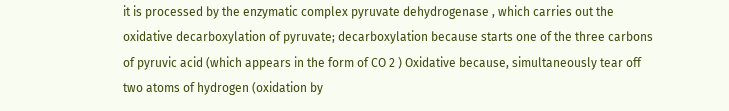it is processed by the enzymatic complex pyruvate dehydrogenase , which carries out the oxidative decarboxylation of pyruvate; decarboxylation because starts one of the three carbons of pyruvic acid (which appears in the form of CO 2 ) Oxidative because, simultaneously tear off two atoms of hydrogen (oxidation by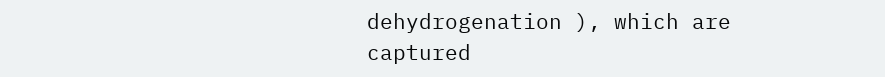dehydrogenation ), which are captured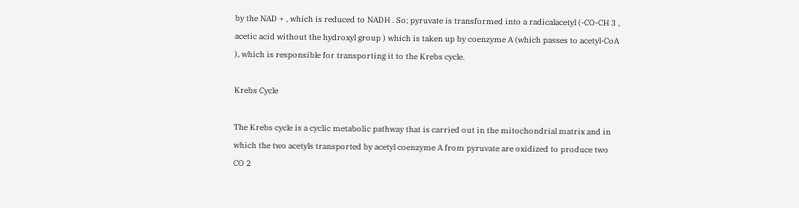by the NAD + , which is reduced to NADH . So; pyruvate is transformed into a radicalacetyl (-CO-CH 3 , acetic acid without the hydroxyl group ) which is taken up by coenzyme A (which passes to acetyl-CoA ), which is responsible for transporting it to the Krebs cycle.

Krebs Cycle

The Krebs cycle is a cyclic metabolic pathway that is carried out in the mitochondrial matrix and in which the two acetyls transported by acetyl coenzyme A from pyruvate are oxidized to produce two CO 2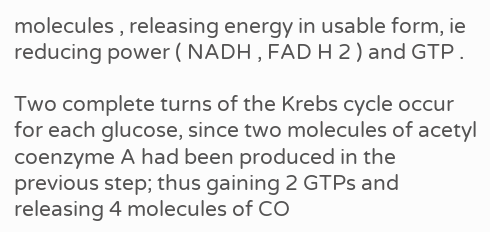molecules , releasing energy in usable form, ie reducing power ( NADH , FAD H 2 ) and GTP .

Two complete turns of the Krebs cycle occur for each glucose, since two molecules of acetyl coenzyme A had been produced in the previous step; thus gaining 2 GTPs and releasing 4 molecules of CO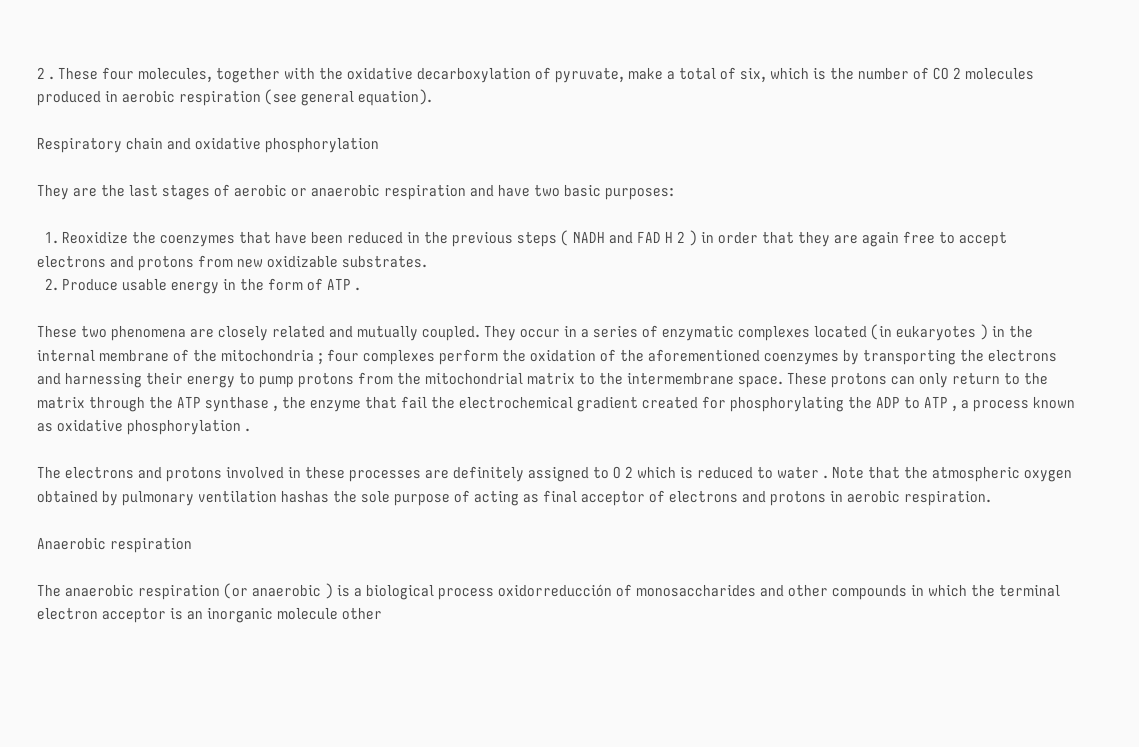2 . These four molecules, together with the oxidative decarboxylation of pyruvate, make a total of six, which is the number of CO 2 molecules produced in aerobic respiration (see general equation).

Respiratory chain and oxidative phosphorylation

They are the last stages of aerobic or anaerobic respiration and have two basic purposes:

  1. Reoxidize the coenzymes that have been reduced in the previous steps ( NADH and FAD H 2 ) in order that they are again free to accept electrons and protons from new oxidizable substrates.
  2. Produce usable energy in the form of ATP .

These two phenomena are closely related and mutually coupled. They occur in a series of enzymatic complexes located (in eukaryotes ) in the internal membrane of the mitochondria ; four complexes perform the oxidation of the aforementioned coenzymes by transporting the electrons and harnessing their energy to pump protons from the mitochondrial matrix to the intermembrane space. These protons can only return to the matrix through the ATP synthase , the enzyme that fail the electrochemical gradient created for phosphorylating the ADP to ATP , a process known as oxidative phosphorylation .

The electrons and protons involved in these processes are definitely assigned to O 2 which is reduced to water . Note that the atmospheric oxygen obtained by pulmonary ventilation hashas the sole purpose of acting as final acceptor of electrons and protons in aerobic respiration.

Anaerobic respiration

The anaerobic respiration (or anaerobic ) is a biological process oxidorreducción of monosaccharides and other compounds in which the terminal electron acceptor is an inorganic molecule other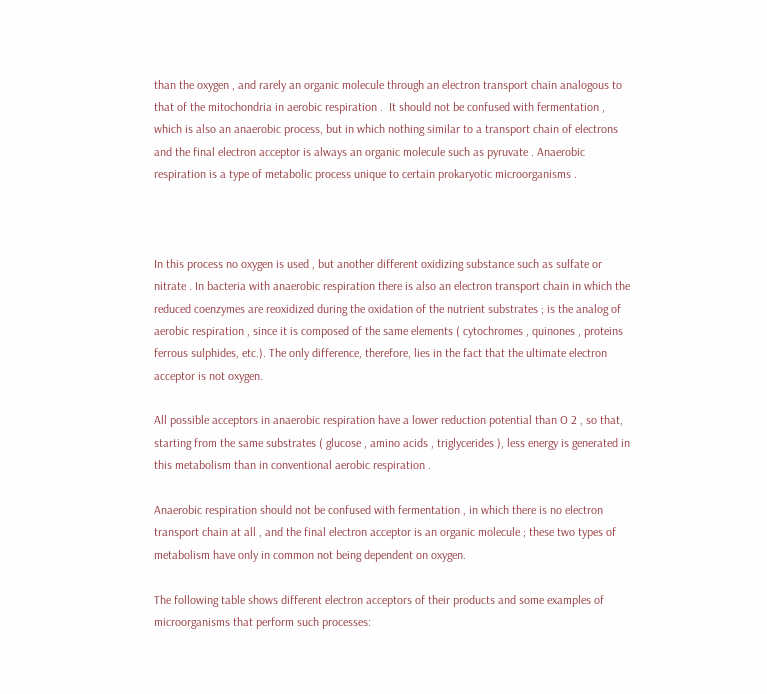than the oxygen , and rarely an organic molecule through an electron transport chain analogous to that of the mitochondria in aerobic respiration .  It should not be confused with fermentation , which is also an anaerobic process, but in which nothing similar to a transport chain of electrons and the final electron acceptor is always an organic molecule such as pyruvate . Anaerobic respiration is a type of metabolic process unique to certain prokaryotic microorganisms .



In this process no oxygen is used , but another different oxidizing substance such as sulfate or nitrate . In bacteria with anaerobic respiration there is also an electron transport chain in which the reduced coenzymes are reoxidized during the oxidation of the nutrient substrates ; is the analog of aerobic respiration , since it is composed of the same elements ( cytochromes , quinones , proteins ferrous sulphides, etc.). The only difference, therefore, lies in the fact that the ultimate electron acceptor is not oxygen.

All possible acceptors in anaerobic respiration have a lower reduction potential than O 2 , so that, starting from the same substrates ( glucose , amino acids , triglycerides ), less energy is generated in this metabolism than in conventional aerobic respiration .

Anaerobic respiration should not be confused with fermentation , in which there is no electron transport chain at all , and the final electron acceptor is an organic molecule ; these two types of metabolism have only in common not being dependent on oxygen.

The following table shows different electron acceptors of their products and some examples of microorganisms that perform such processes: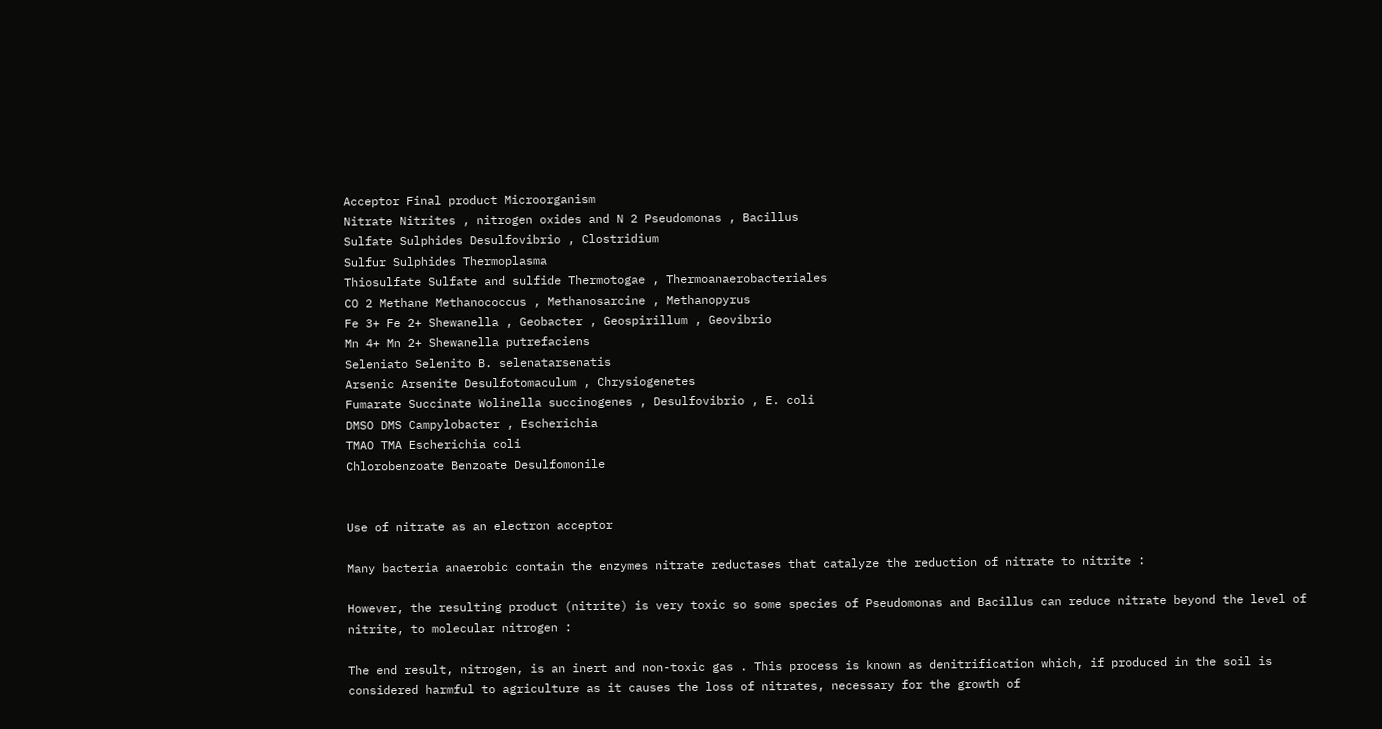Acceptor Final product Microorganism
Nitrate Nitrites , nitrogen oxides and N 2 Pseudomonas , Bacillus
Sulfate Sulphides Desulfovibrio , Clostridium
Sulfur Sulphides Thermoplasma
Thiosulfate Sulfate and sulfide Thermotogae , Thermoanaerobacteriales
CO 2 Methane Methanococcus , Methanosarcine , Methanopyrus
Fe 3+ Fe 2+ Shewanella , Geobacter , Geospirillum , Geovibrio
Mn 4+ Mn 2+ Shewanella putrefaciens
Seleniato Selenito B. selenatarsenatis
Arsenic Arsenite Desulfotomaculum , Chrysiogenetes
Fumarate Succinate Wolinella succinogenes , Desulfovibrio , E. coli
DMSO DMS Campylobacter , Escherichia
TMAO TMA Escherichia coli
Chlorobenzoate Benzoate Desulfomonile


Use of nitrate as an electron acceptor

Many bacteria anaerobic contain the enzymes nitrate reductases that catalyze the reduction of nitrate to nitrite :

However, the resulting product (nitrite) is very toxic so some species of Pseudomonas and Bacillus can reduce nitrate beyond the level of nitrite, to molecular nitrogen :

The end result, nitrogen, is an inert and non-toxic gas . This process is known as denitrification which, if produced in the soil is considered harmful to agriculture as it causes the loss of nitrates, necessary for the growth of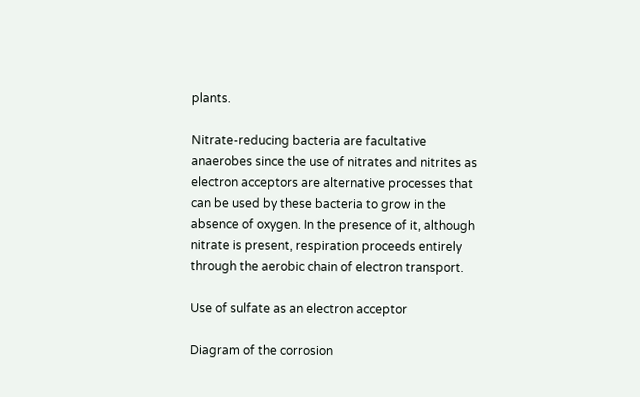plants.

Nitrate-reducing bacteria are facultative anaerobes since the use of nitrates and nitrites as electron acceptors are alternative processes that can be used by these bacteria to grow in the absence of oxygen. In the presence of it, although nitrate is present, respiration proceeds entirely through the aerobic chain of electron transport.

Use of sulfate as an electron acceptor

Diagram of the corrosion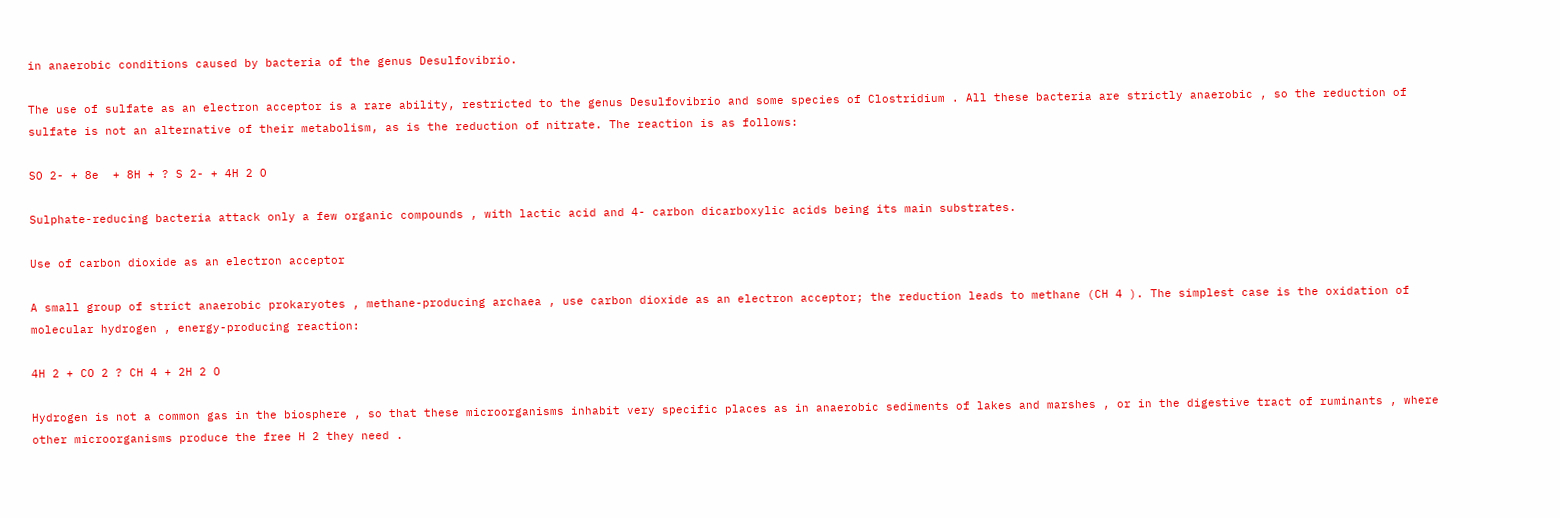in anaerobic conditions caused by bacteria of the genus Desulfovibrio.

The use of sulfate as an electron acceptor is a rare ability, restricted to the genus Desulfovibrio and some species of Clostridium . All these bacteria are strictly anaerobic , so the reduction of sulfate is not an alternative of their metabolism, as is the reduction of nitrate. The reaction is as follows:

SO 2- + 8e  + 8H + ? S 2- + 4H 2 O

Sulphate-reducing bacteria attack only a few organic compounds , with lactic acid and 4- carbon dicarboxylic acids being its main substrates.

Use of carbon dioxide as an electron acceptor

A small group of strict anaerobic prokaryotes , methane-producing archaea , use carbon dioxide as an electron acceptor; the reduction leads to methane (CH 4 ). The simplest case is the oxidation of molecular hydrogen , energy-producing reaction:

4H 2 + CO 2 ? CH 4 + 2H 2 O

Hydrogen is not a common gas in the biosphere , so that these microorganisms inhabit very specific places as in anaerobic sediments of lakes and marshes , or in the digestive tract of ruminants , where other microorganisms produce the free H 2 they need .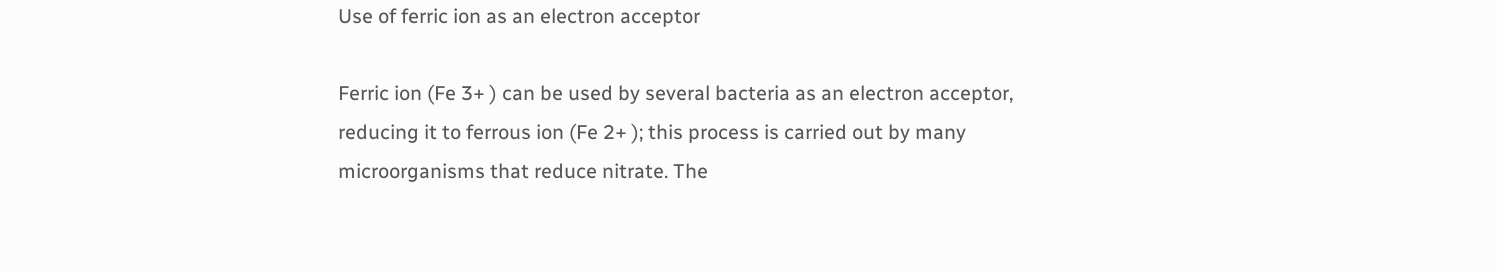Use of ferric ion as an electron acceptor

Ferric ion (Fe 3+ ) can be used by several bacteria as an electron acceptor, reducing it to ferrous ion (Fe 2+ ); this process is carried out by many microorganisms that reduce nitrate. The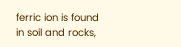ferric ion is found in soil and rocks,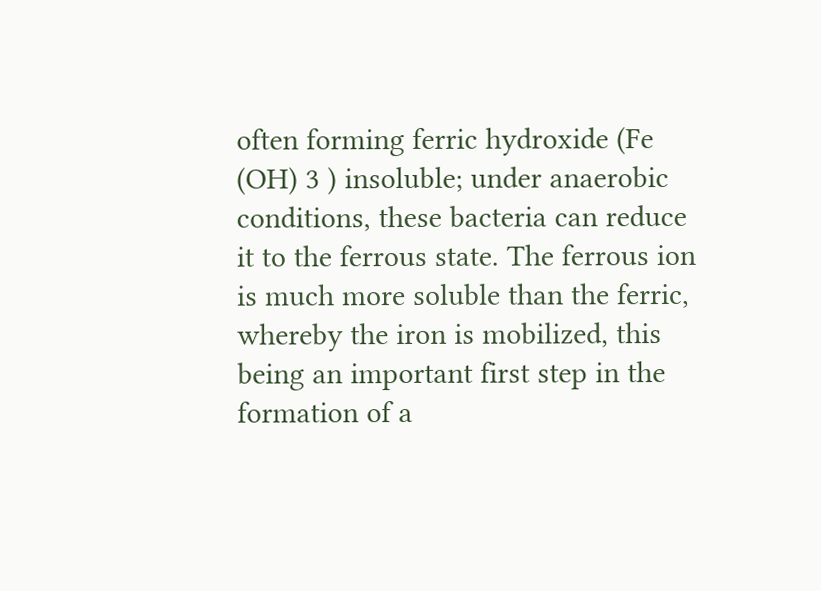often forming ferric hydroxide (Fe (OH) 3 ) insoluble; under anaerobic conditions, these bacteria can reduce it to the ferrous state. The ferrous ion is much more soluble than the ferric, whereby the iron is mobilized, this being an important first step in the formation of a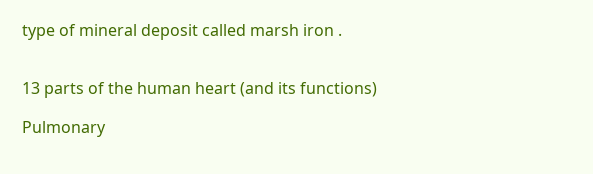type of mineral deposit called marsh iron .


13 parts of the human heart (and its functions)

Pulmonary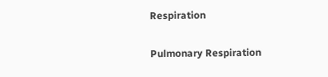Respiration

Pulmonary Respiration